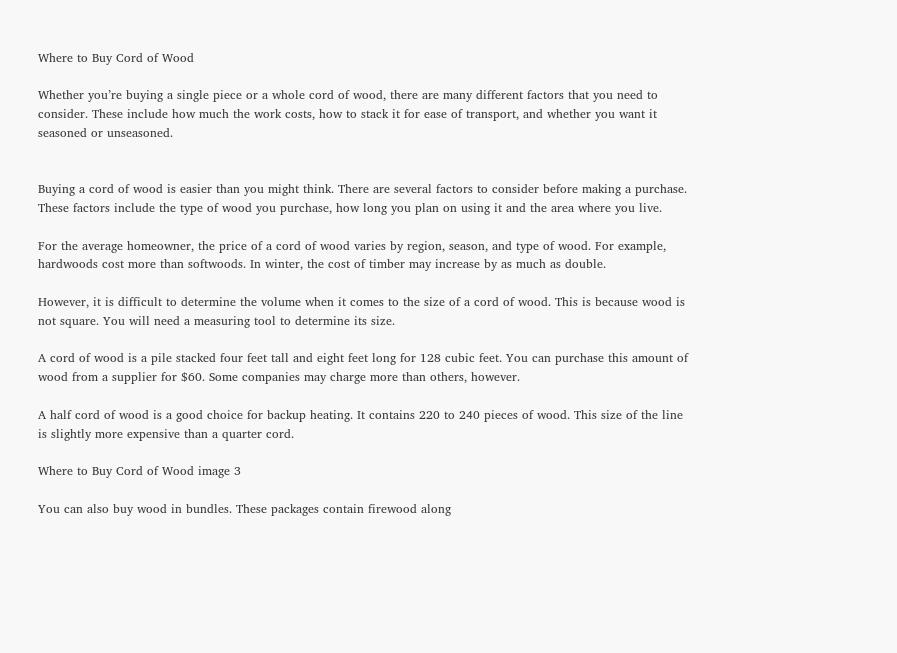Where to Buy Cord of Wood

Whether you’re buying a single piece or a whole cord of wood, there are many different factors that you need to consider. These include how much the work costs, how to stack it for ease of transport, and whether you want it seasoned or unseasoned.


Buying a cord of wood is easier than you might think. There are several factors to consider before making a purchase. These factors include the type of wood you purchase, how long you plan on using it and the area where you live.

For the average homeowner, the price of a cord of wood varies by region, season, and type of wood. For example, hardwoods cost more than softwoods. In winter, the cost of timber may increase by as much as double.

However, it is difficult to determine the volume when it comes to the size of a cord of wood. This is because wood is not square. You will need a measuring tool to determine its size.

A cord of wood is a pile stacked four feet tall and eight feet long for 128 cubic feet. You can purchase this amount of wood from a supplier for $60. Some companies may charge more than others, however.

A half cord of wood is a good choice for backup heating. It contains 220 to 240 pieces of wood. This size of the line is slightly more expensive than a quarter cord.

Where to Buy Cord of Wood image 3

You can also buy wood in bundles. These packages contain firewood along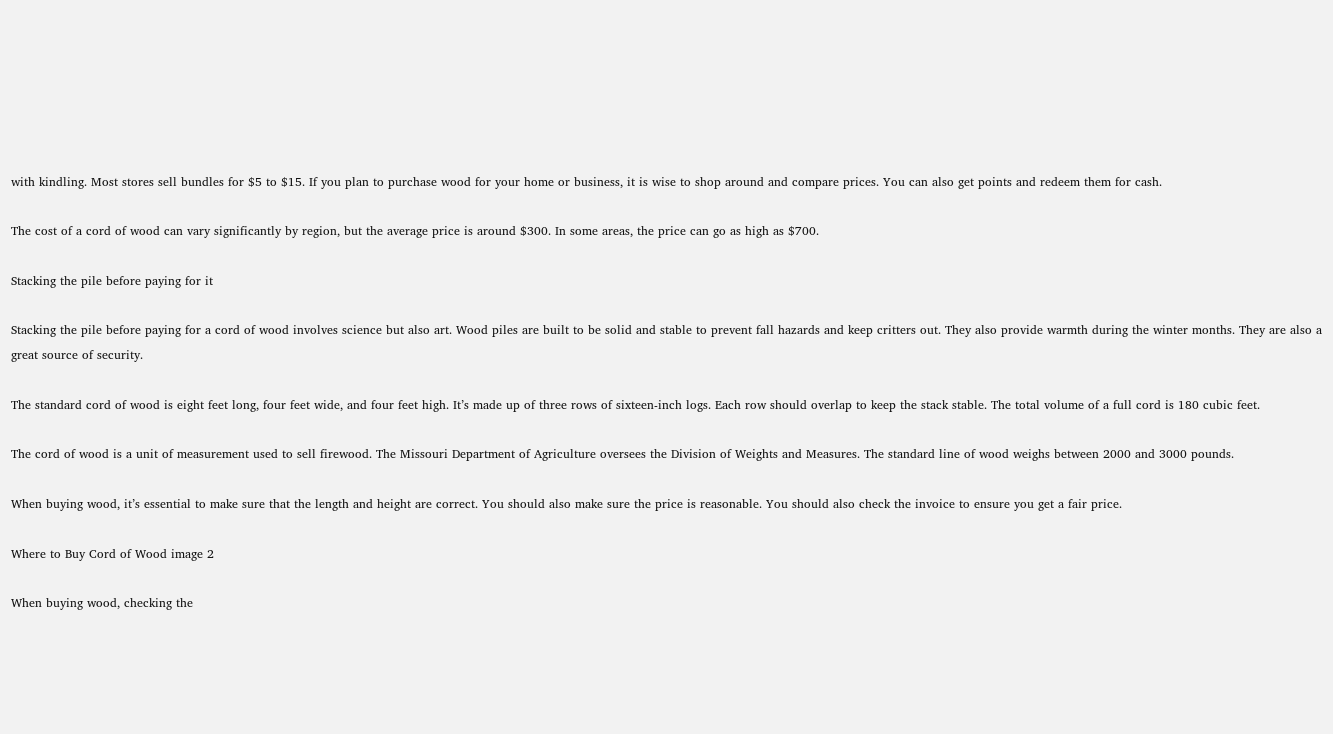with kindling. Most stores sell bundles for $5 to $15. If you plan to purchase wood for your home or business, it is wise to shop around and compare prices. You can also get points and redeem them for cash.

The cost of a cord of wood can vary significantly by region, but the average price is around $300. In some areas, the price can go as high as $700.

Stacking the pile before paying for it

Stacking the pile before paying for a cord of wood involves science but also art. Wood piles are built to be solid and stable to prevent fall hazards and keep critters out. They also provide warmth during the winter months. They are also a great source of security.

The standard cord of wood is eight feet long, four feet wide, and four feet high. It’s made up of three rows of sixteen-inch logs. Each row should overlap to keep the stack stable. The total volume of a full cord is 180 cubic feet.

The cord of wood is a unit of measurement used to sell firewood. The Missouri Department of Agriculture oversees the Division of Weights and Measures. The standard line of wood weighs between 2000 and 3000 pounds.

When buying wood, it’s essential to make sure that the length and height are correct. You should also make sure the price is reasonable. You should also check the invoice to ensure you get a fair price.

Where to Buy Cord of Wood image 2

When buying wood, checking the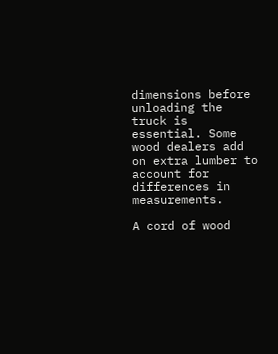dimensions before unloading the truck is essential. Some wood dealers add on extra lumber to account for differences in measurements.

A cord of wood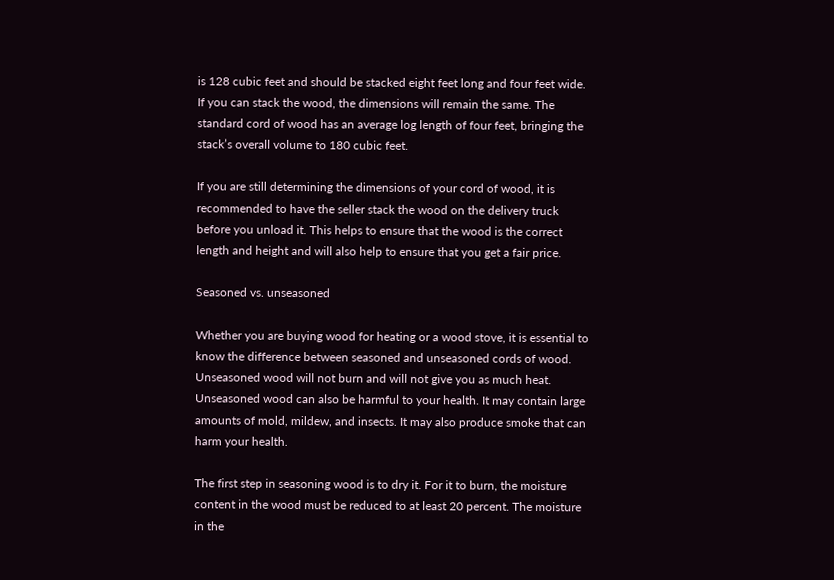is 128 cubic feet and should be stacked eight feet long and four feet wide. If you can stack the wood, the dimensions will remain the same. The standard cord of wood has an average log length of four feet, bringing the stack’s overall volume to 180 cubic feet.

If you are still determining the dimensions of your cord of wood, it is recommended to have the seller stack the wood on the delivery truck before you unload it. This helps to ensure that the wood is the correct length and height and will also help to ensure that you get a fair price.

Seasoned vs. unseasoned

Whether you are buying wood for heating or a wood stove, it is essential to know the difference between seasoned and unseasoned cords of wood. Unseasoned wood will not burn and will not give you as much heat. Unseasoned wood can also be harmful to your health. It may contain large amounts of mold, mildew, and insects. It may also produce smoke that can harm your health.

The first step in seasoning wood is to dry it. For it to burn, the moisture content in the wood must be reduced to at least 20 percent. The moisture in the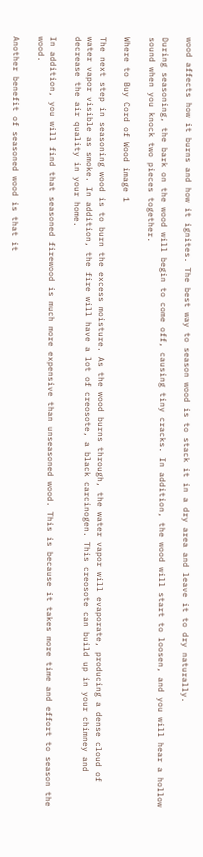wood affects how it burns and how it ignites. The best way to season wood is to stack it in a dry area and leave it to dry naturally.

During seasoning, the bark on the wood will begin to come off, causing tiny cracks. In addition, the wood will start to loosen, and you will hear a hollow sound when you knock two pieces together.

Where to Buy Cord of Wood image 1

The next step in seasoning wood is to burn the excess moisture. As the wood burns through, the water vapor will evaporate, producing a dense cloud of water vapor visible as smoke. In addition, the fire will have a lot of creosote, a black carcinogen. This creosote can build up in your chimney and decrease the air quality in your home.

In addition, you will find that seasoned firewood is much more expensive than unseasoned wood. This is because it takes more time and effort to season the wood.

Another benefit of seasoned wood is that it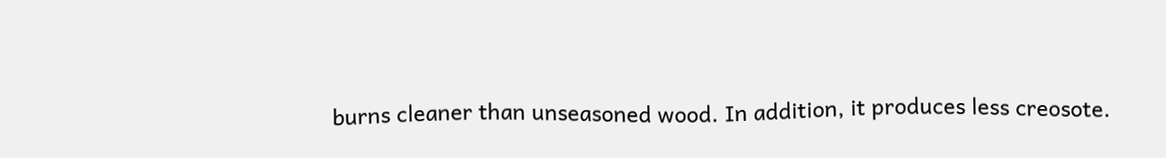burns cleaner than unseasoned wood. In addition, it produces less creosote.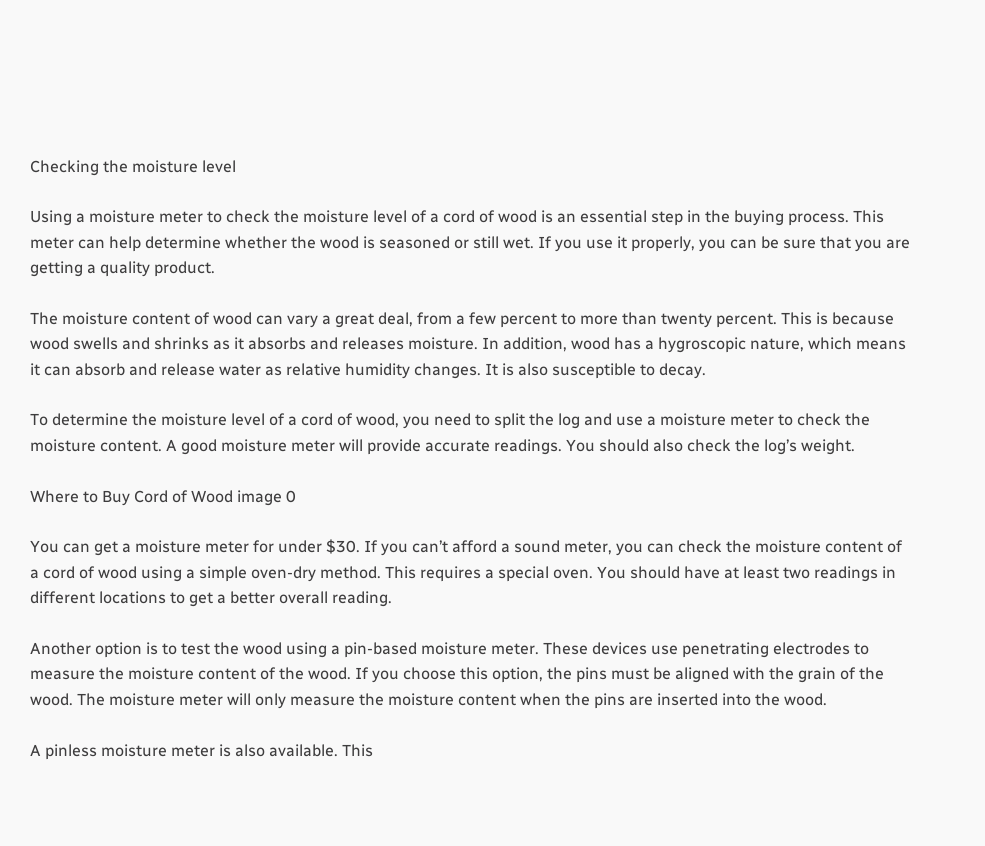Checking the moisture level

Using a moisture meter to check the moisture level of a cord of wood is an essential step in the buying process. This meter can help determine whether the wood is seasoned or still wet. If you use it properly, you can be sure that you are getting a quality product.

The moisture content of wood can vary a great deal, from a few percent to more than twenty percent. This is because wood swells and shrinks as it absorbs and releases moisture. In addition, wood has a hygroscopic nature, which means it can absorb and release water as relative humidity changes. It is also susceptible to decay.

To determine the moisture level of a cord of wood, you need to split the log and use a moisture meter to check the moisture content. A good moisture meter will provide accurate readings. You should also check the log’s weight.

Where to Buy Cord of Wood image 0

You can get a moisture meter for under $30. If you can’t afford a sound meter, you can check the moisture content of a cord of wood using a simple oven-dry method. This requires a special oven. You should have at least two readings in different locations to get a better overall reading.

Another option is to test the wood using a pin-based moisture meter. These devices use penetrating electrodes to measure the moisture content of the wood. If you choose this option, the pins must be aligned with the grain of the wood. The moisture meter will only measure the moisture content when the pins are inserted into the wood.

A pinless moisture meter is also available. This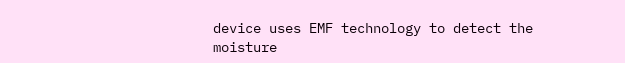device uses EMF technology to detect the moisture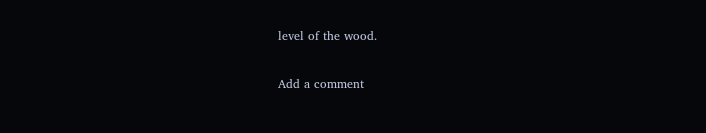level of the wood.

Add a comment